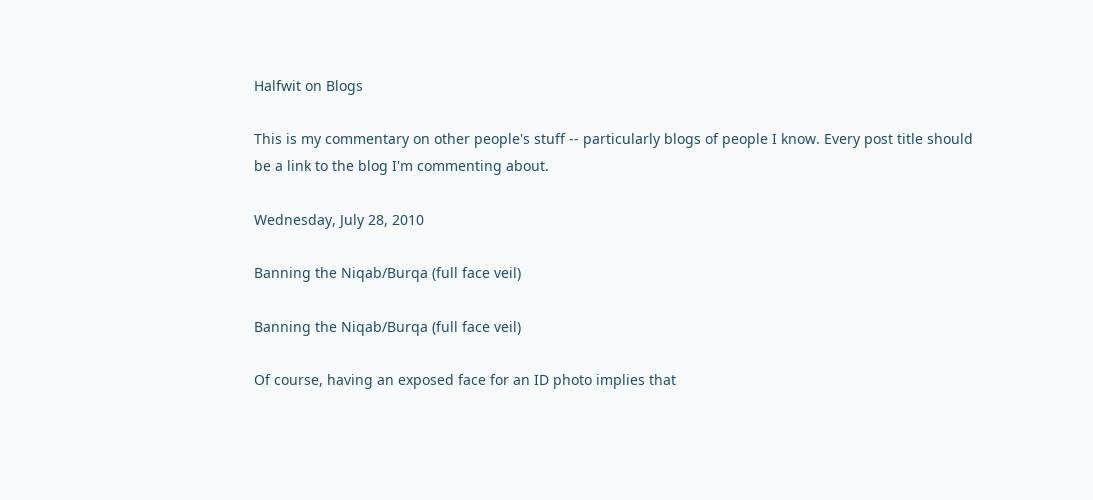Halfwit on Blogs

This is my commentary on other people's stuff -- particularly blogs of people I know. Every post title should be a link to the blog I'm commenting about.

Wednesday, July 28, 2010

Banning the Niqab/Burqa (full face veil)

Banning the Niqab/Burqa (full face veil)

Of course, having an exposed face for an ID photo implies that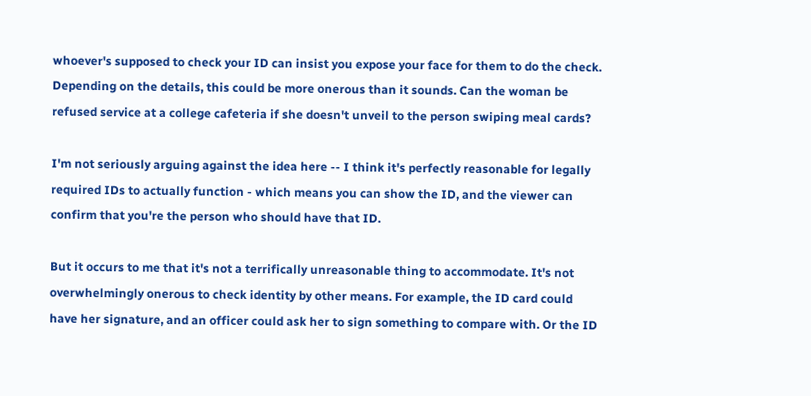whoever's supposed to check your ID can insist you expose your face for them to do the check. Depending on the details, this could be more onerous than it sounds. Can the woman be refused service at a college cafeteria if she doesn't unveil to the person swiping meal cards?

I'm not seriously arguing against the idea here -- I think it's perfectly reasonable for legally required IDs to actually function - which means you can show the ID, and the viewer can confirm that you're the person who should have that ID.

But it occurs to me that it's not a terrifically unreasonable thing to accommodate. It's not overwhelmingly onerous to check identity by other means. For example, the ID card could have her signature, and an officer could ask her to sign something to compare with. Or the ID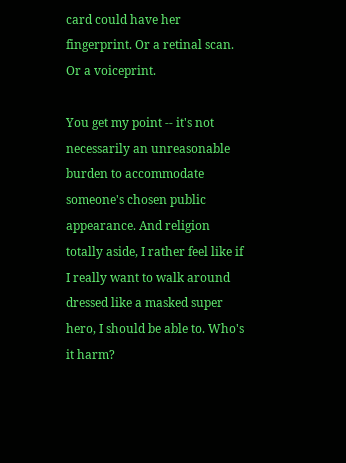card could have her fingerprint. Or a retinal scan. Or a voiceprint.

You get my point -- it's not necessarily an unreasonable burden to accommodate someone's chosen public appearance. And religion totally aside, I rather feel like if I really want to walk around dressed like a masked super hero, I should be able to. Who's it harm?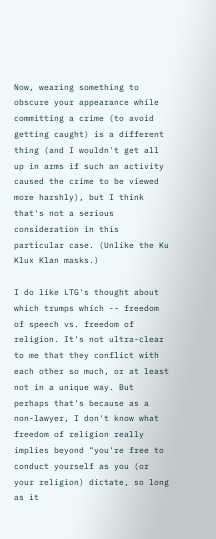Now, wearing something to obscure your appearance while committing a crime (to avoid getting caught) is a different thing (and I wouldn't get all up in arms if such an activity caused the crime to be viewed more harshly), but I think that's not a serious consideration in this particular case. (Unlike the Ku Klux Klan masks.)

I do like LTG's thought about which trumps which -- freedom of speech vs. freedom of religion. It's not ultra-clear to me that they conflict with each other so much, or at least not in a unique way. But perhaps that's because as a non-lawyer, I don't know what freedom of religion really implies beyond "you're free to conduct yourself as you (or your religion) dictate, so long as it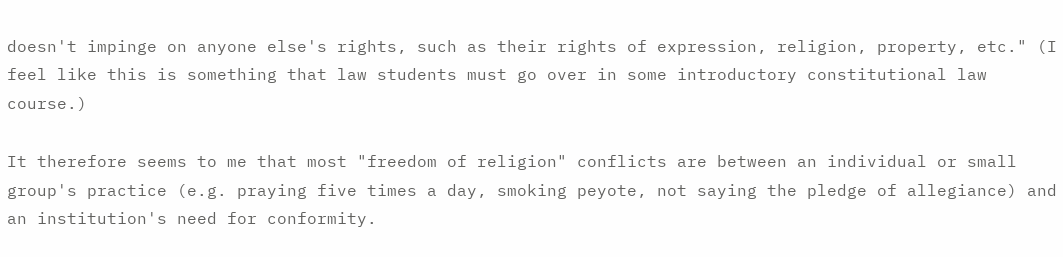doesn't impinge on anyone else's rights, such as their rights of expression, religion, property, etc." (I feel like this is something that law students must go over in some introductory constitutional law course.)

It therefore seems to me that most "freedom of religion" conflicts are between an individual or small group's practice (e.g. praying five times a day, smoking peyote, not saying the pledge of allegiance) and an institution's need for conformity.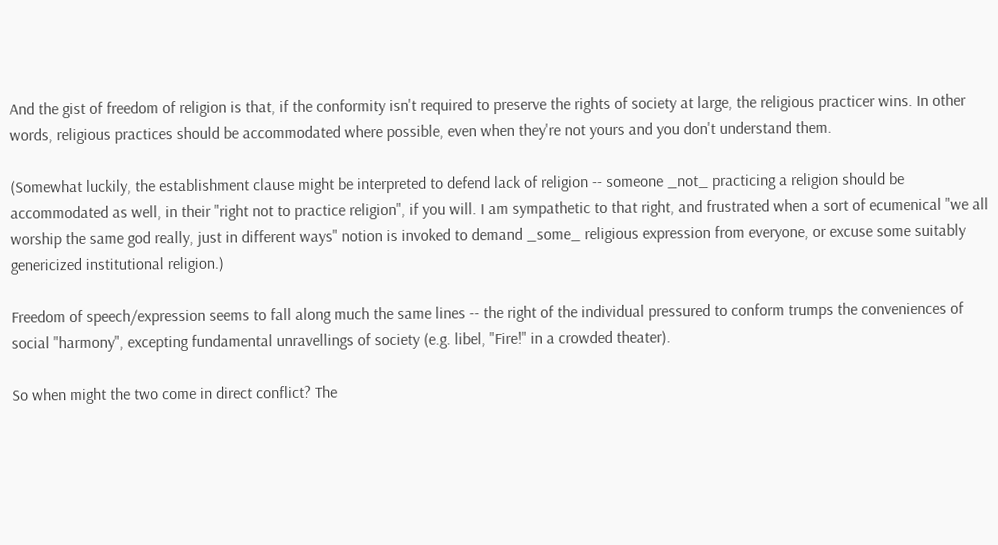And the gist of freedom of religion is that, if the conformity isn't required to preserve the rights of society at large, the religious practicer wins. In other words, religious practices should be accommodated where possible, even when they're not yours and you don't understand them.

(Somewhat luckily, the establishment clause might be interpreted to defend lack of religion -- someone _not_ practicing a religion should be accommodated as well, in their "right not to practice religion", if you will. I am sympathetic to that right, and frustrated when a sort of ecumenical "we all worship the same god really, just in different ways" notion is invoked to demand _some_ religious expression from everyone, or excuse some suitably genericized institutional religion.)

Freedom of speech/expression seems to fall along much the same lines -- the right of the individual pressured to conform trumps the conveniences of social "harmony", excepting fundamental unravellings of society (e.g. libel, "Fire!" in a crowded theater).

So when might the two come in direct conflict? The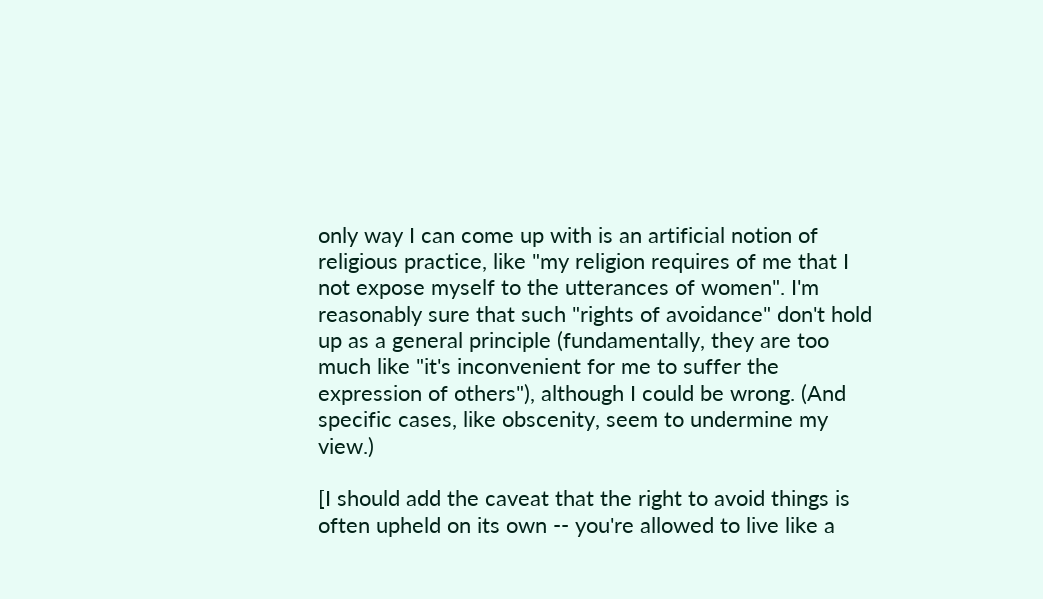only way I can come up with is an artificial notion of religious practice, like "my religion requires of me that I not expose myself to the utterances of women". I'm reasonably sure that such "rights of avoidance" don't hold up as a general principle (fundamentally, they are too much like "it's inconvenient for me to suffer the expression of others"), although I could be wrong. (And specific cases, like obscenity, seem to undermine my view.)

[I should add the caveat that the right to avoid things is often upheld on its own -- you're allowed to live like a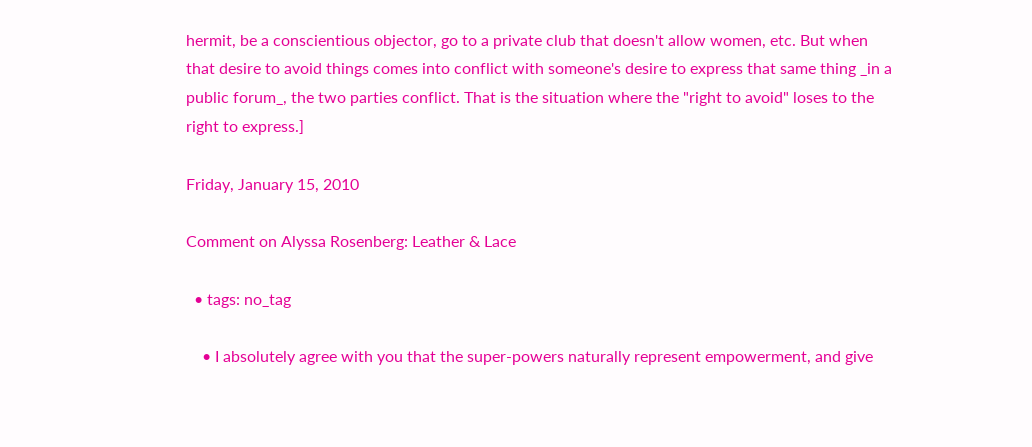hermit, be a conscientious objector, go to a private club that doesn't allow women, etc. But when that desire to avoid things comes into conflict with someone's desire to express that same thing _in a public forum_, the two parties conflict. That is the situation where the "right to avoid" loses to the right to express.]

Friday, January 15, 2010

Comment on Alyssa Rosenberg: Leather & Lace

  • tags: no_tag

    • I absolutely agree with you that the super-powers naturally represent empowerment, and give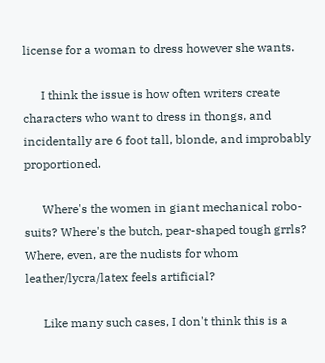license for a woman to dress however she wants.

      I think the issue is how often writers create characters who want to dress in thongs, and incidentally are 6 foot tall, blonde, and improbably proportioned.

      Where's the women in giant mechanical robo-suits? Where's the butch, pear-shaped tough grrls? Where, even, are the nudists for whom leather/lycra/latex feels artificial?

      Like many such cases, I don't think this is a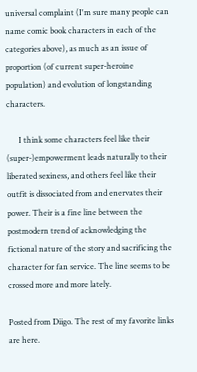universal complaint (I'm sure many people can name comic book characters in each of the categories above), as much as an issue of proportion (of current super-heroine population) and evolution of longstanding characters.

      I think some characters feel like their (super-)empowerment leads naturally to their liberated sexiness, and others feel like their outfit is dissociated from and enervates their power. Their is a fine line between the postmodern trend of acknowledging the fictional nature of the story and sacrificing the character for fan service. The line seems to be crossed more and more lately.

Posted from Diigo. The rest of my favorite links are here.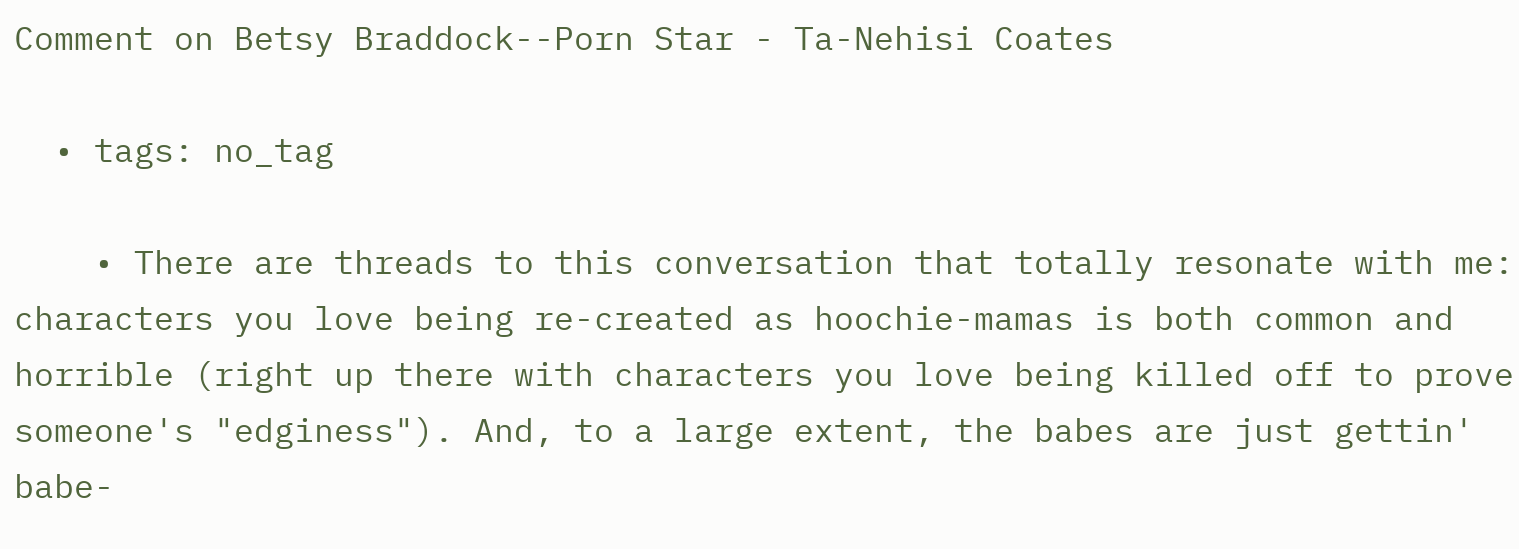Comment on Betsy Braddock--Porn Star - Ta-Nehisi Coates

  • tags: no_tag

    • There are threads to this conversation that totally resonate with me: characters you love being re-created as hoochie-mamas is both common and horrible (right up there with characters you love being killed off to prove someone's "edginess"). And, to a large extent, the babes are just gettin' babe-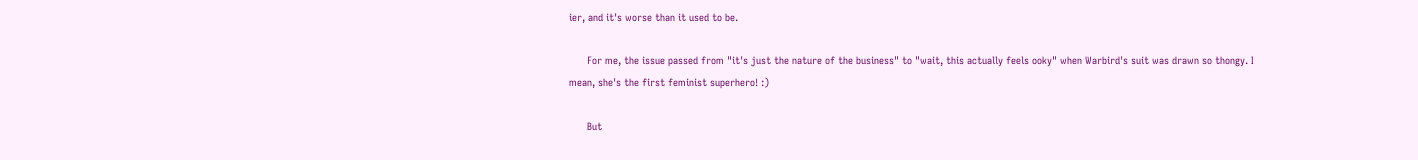ier, and it's worse than it used to be.

      For me, the issue passed from "it's just the nature of the business" to "wait, this actually feels ooky" when Warbird's suit was drawn so thongy. I mean, she's the first feminist superhero! :)

      But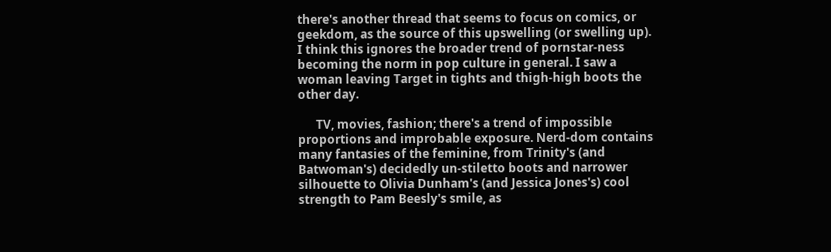there's another thread that seems to focus on comics, or geekdom, as the source of this upswelling (or swelling up). I think this ignores the broader trend of pornstar-ness becoming the norm in pop culture in general. I saw a woman leaving Target in tights and thigh-high boots the other day.

      TV, movies, fashion; there's a trend of impossible proportions and improbable exposure. Nerd-dom contains many fantasies of the feminine, from Trinity's (and Batwoman's) decidedly un-stiletto boots and narrower silhouette to Olivia Dunham's (and Jessica Jones's) cool strength to Pam Beesly's smile, as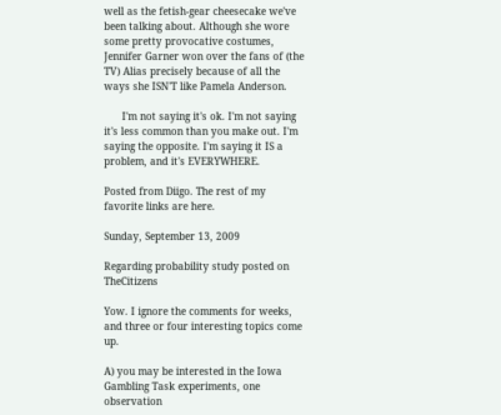well as the fetish-gear cheesecake we've been talking about. Although she wore some pretty provocative costumes, Jennifer Garner won over the fans of (the TV) Alias precisely because of all the ways she ISN'T like Pamela Anderson.

      I'm not saying it's ok. I'm not saying it's less common than you make out. I'm saying the opposite. I'm saying it IS a problem, and it's EVERYWHERE.

Posted from Diigo. The rest of my favorite links are here.

Sunday, September 13, 2009

Regarding probability study posted on TheCitizens

Yow. I ignore the comments for weeks, and three or four interesting topics come up.

A) you may be interested in the Iowa Gambling Task experiments, one observation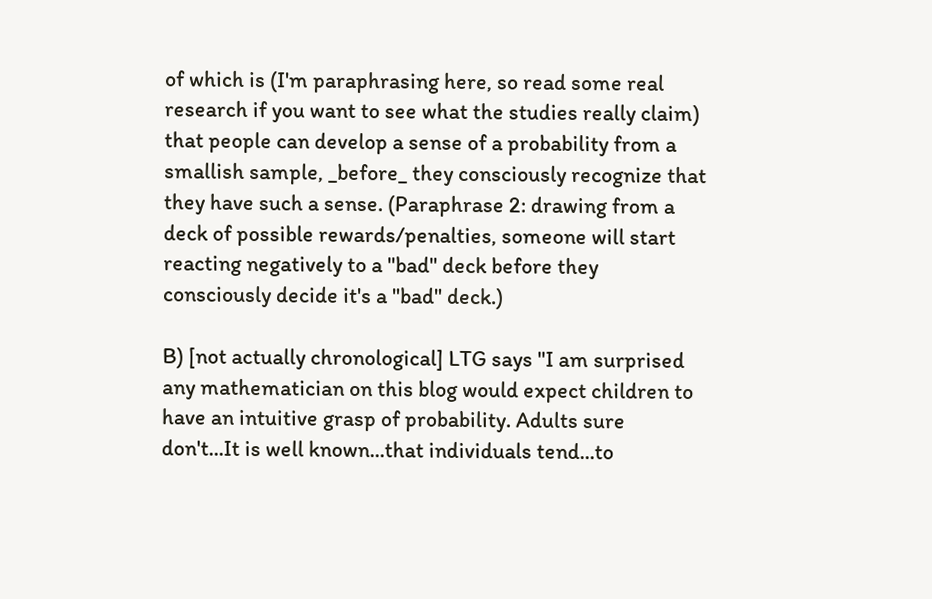of which is (I'm paraphrasing here, so read some real research if you want to see what the studies really claim) that people can develop a sense of a probability from a smallish sample, _before_ they consciously recognize that they have such a sense. (Paraphrase 2: drawing from a deck of possible rewards/penalties, someone will start reacting negatively to a "bad" deck before they consciously decide it's a "bad" deck.)

B) [not actually chronological] LTG says "I am surprised any mathematician on this blog would expect children to have an intuitive grasp of probability. Adults sure don't...It is well known...that individuals tend...to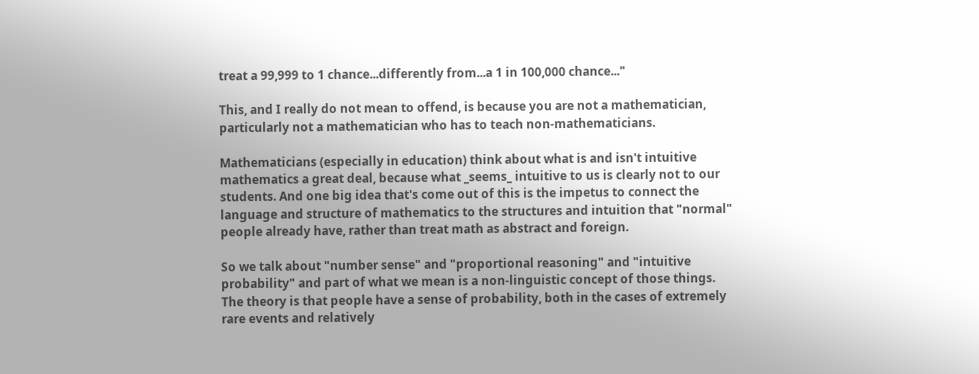treat a 99,999 to 1 chance...differently from...a 1 in 100,000 chance..."

This, and I really do not mean to offend, is because you are not a mathematician, particularly not a mathematician who has to teach non-mathematicians.

Mathematicians (especially in education) think about what is and isn't intuitive mathematics a great deal, because what _seems_ intuitive to us is clearly not to our students. And one big idea that's come out of this is the impetus to connect the language and structure of mathematics to the structures and intuition that "normal" people already have, rather than treat math as abstract and foreign.

So we talk about "number sense" and "proportional reasoning" and "intuitive probability" and part of what we mean is a non-linguistic concept of those things. The theory is that people have a sense of probability, both in the cases of extremely rare events and relatively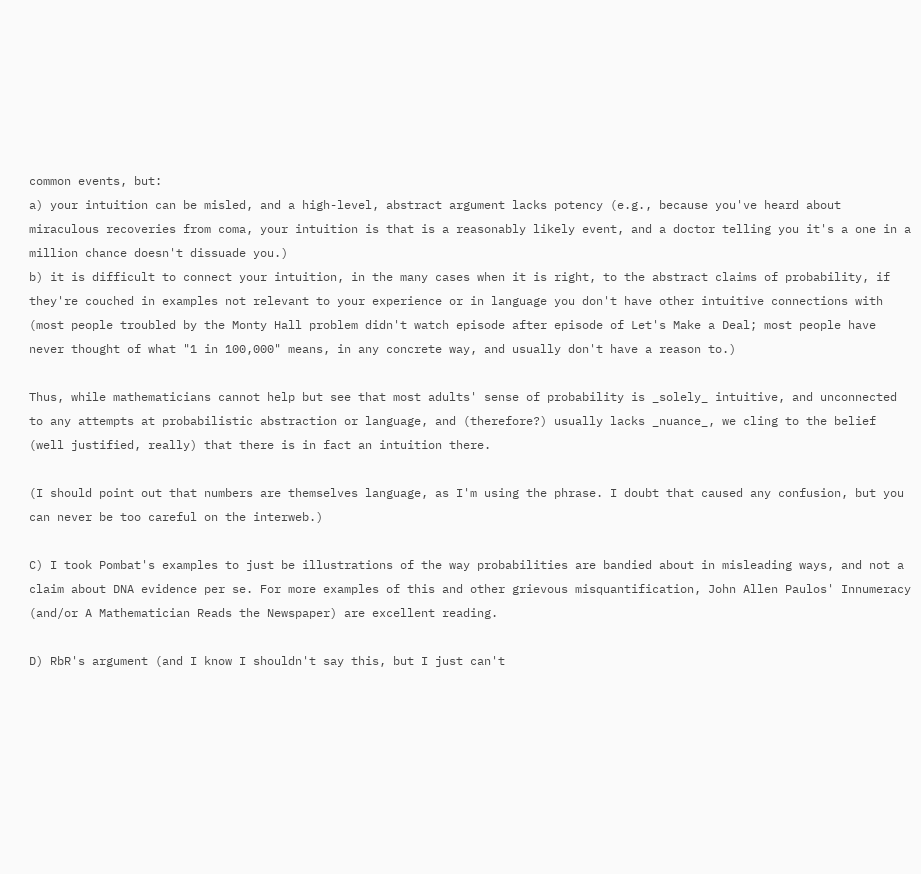common events, but:
a) your intuition can be misled, and a high-level, abstract argument lacks potency (e.g., because you've heard about miraculous recoveries from coma, your intuition is that is a reasonably likely event, and a doctor telling you it's a one in a million chance doesn't dissuade you.)
b) it is difficult to connect your intuition, in the many cases when it is right, to the abstract claims of probability, if they're couched in examples not relevant to your experience or in language you don't have other intuitive connections with (most people troubled by the Monty Hall problem didn't watch episode after episode of Let's Make a Deal; most people have never thought of what "1 in 100,000" means, in any concrete way, and usually don't have a reason to.)

Thus, while mathematicians cannot help but see that most adults' sense of probability is _solely_ intuitive, and unconnected to any attempts at probabilistic abstraction or language, and (therefore?) usually lacks _nuance_, we cling to the belief (well justified, really) that there is in fact an intuition there.

(I should point out that numbers are themselves language, as I'm using the phrase. I doubt that caused any confusion, but you can never be too careful on the interweb.)

C) I took Pombat's examples to just be illustrations of the way probabilities are bandied about in misleading ways, and not a claim about DNA evidence per se. For more examples of this and other grievous misquantification, John Allen Paulos' Innumeracy (and/or A Mathematician Reads the Newspaper) are excellent reading.

D) RbR's argument (and I know I shouldn't say this, but I just can't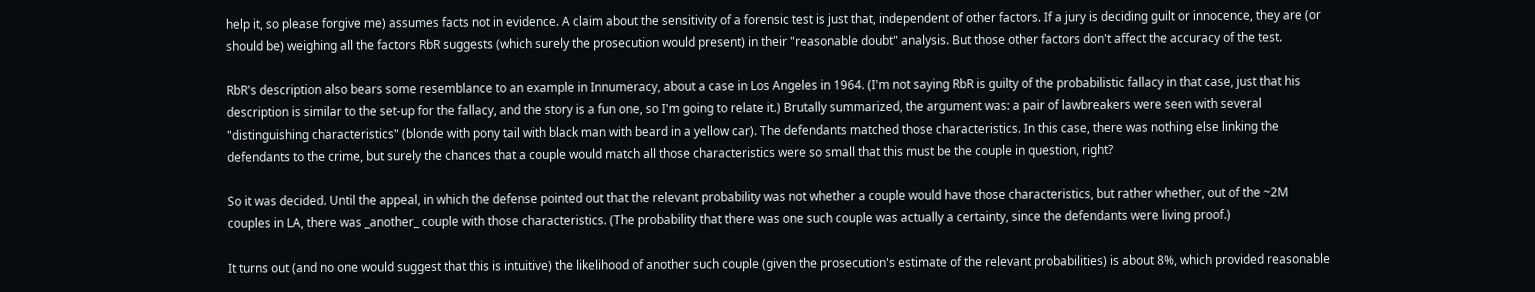help it, so please forgive me) assumes facts not in evidence. A claim about the sensitivity of a forensic test is just that, independent of other factors. If a jury is deciding guilt or innocence, they are (or should be) weighing all the factors RbR suggests (which surely the prosecution would present) in their "reasonable doubt" analysis. But those other factors don't affect the accuracy of the test.

RbR's description also bears some resemblance to an example in Innumeracy, about a case in Los Angeles in 1964. (I'm not saying RbR is guilty of the probabilistic fallacy in that case, just that his description is similar to the set-up for the fallacy, and the story is a fun one, so I'm going to relate it.) Brutally summarized, the argument was: a pair of lawbreakers were seen with several "distinguishing characteristics" (blonde with pony tail with black man with beard in a yellow car). The defendants matched those characteristics. In this case, there was nothing else linking the defendants to the crime, but surely the chances that a couple would match all those characteristics were so small that this must be the couple in question, right?

So it was decided. Until the appeal, in which the defense pointed out that the relevant probability was not whether a couple would have those characteristics, but rather whether, out of the ~2M couples in LA, there was _another_ couple with those characteristics. (The probability that there was one such couple was actually a certainty, since the defendants were living proof.)

It turns out (and no one would suggest that this is intuitive) the likelihood of another such couple (given the prosecution's estimate of the relevant probabilities) is about 8%, which provided reasonable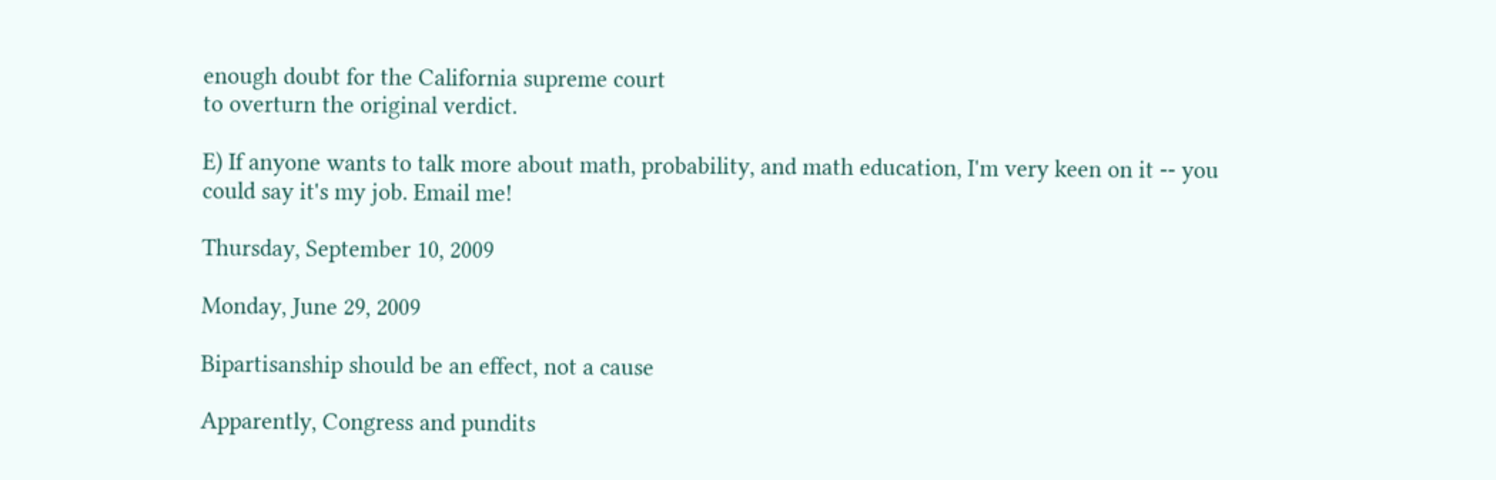enough doubt for the California supreme court
to overturn the original verdict.

E) If anyone wants to talk more about math, probability, and math education, I'm very keen on it -- you could say it's my job. Email me!

Thursday, September 10, 2009

Monday, June 29, 2009

Bipartisanship should be an effect, not a cause

Apparently, Congress and pundits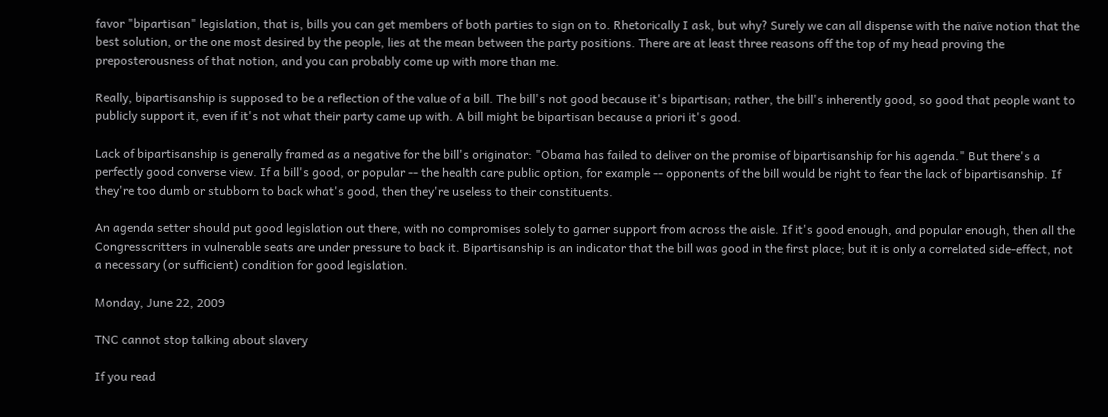favor "bipartisan" legislation, that is, bills you can get members of both parties to sign on to. Rhetorically I ask, but why? Surely we can all dispense with the naïve notion that the best solution, or the one most desired by the people, lies at the mean between the party positions. There are at least three reasons off the top of my head proving the preposterousness of that notion, and you can probably come up with more than me.

Really, bipartisanship is supposed to be a reflection of the value of a bill. The bill's not good because it's bipartisan; rather, the bill's inherently good, so good that people want to publicly support it, even if it's not what their party came up with. A bill might be bipartisan because a priori it's good.

Lack of bipartisanship is generally framed as a negative for the bill's originator: "Obama has failed to deliver on the promise of bipartisanship for his agenda." But there's a perfectly good converse view. If a bill's good, or popular -- the health care public option, for example -- opponents of the bill would be right to fear the lack of bipartisanship. If they're too dumb or stubborn to back what's good, then they're useless to their constituents.

An agenda setter should put good legislation out there, with no compromises solely to garner support from across the aisle. If it's good enough, and popular enough, then all the Congresscritters in vulnerable seats are under pressure to back it. Bipartisanship is an indicator that the bill was good in the first place; but it is only a correlated side-effect, not a necessary (or sufficient) condition for good legislation.

Monday, June 22, 2009

TNC cannot stop talking about slavery

If you read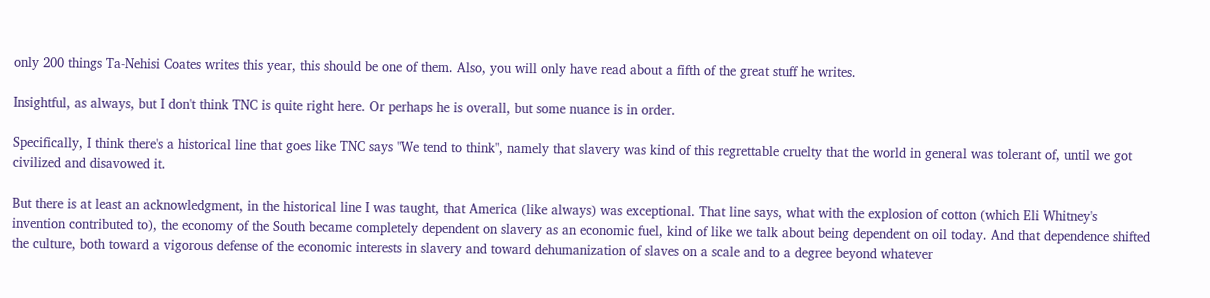only 200 things Ta-Nehisi Coates writes this year, this should be one of them. Also, you will only have read about a fifth of the great stuff he writes.

Insightful, as always, but I don't think TNC is quite right here. Or perhaps he is overall, but some nuance is in order.

Specifically, I think there's a historical line that goes like TNC says "We tend to think", namely that slavery was kind of this regrettable cruelty that the world in general was tolerant of, until we got civilized and disavowed it.

But there is at least an acknowledgment, in the historical line I was taught, that America (like always) was exceptional. That line says, what with the explosion of cotton (which Eli Whitney's invention contributed to), the economy of the South became completely dependent on slavery as an economic fuel, kind of like we talk about being dependent on oil today. And that dependence shifted the culture, both toward a vigorous defense of the economic interests in slavery and toward dehumanization of slaves on a scale and to a degree beyond whatever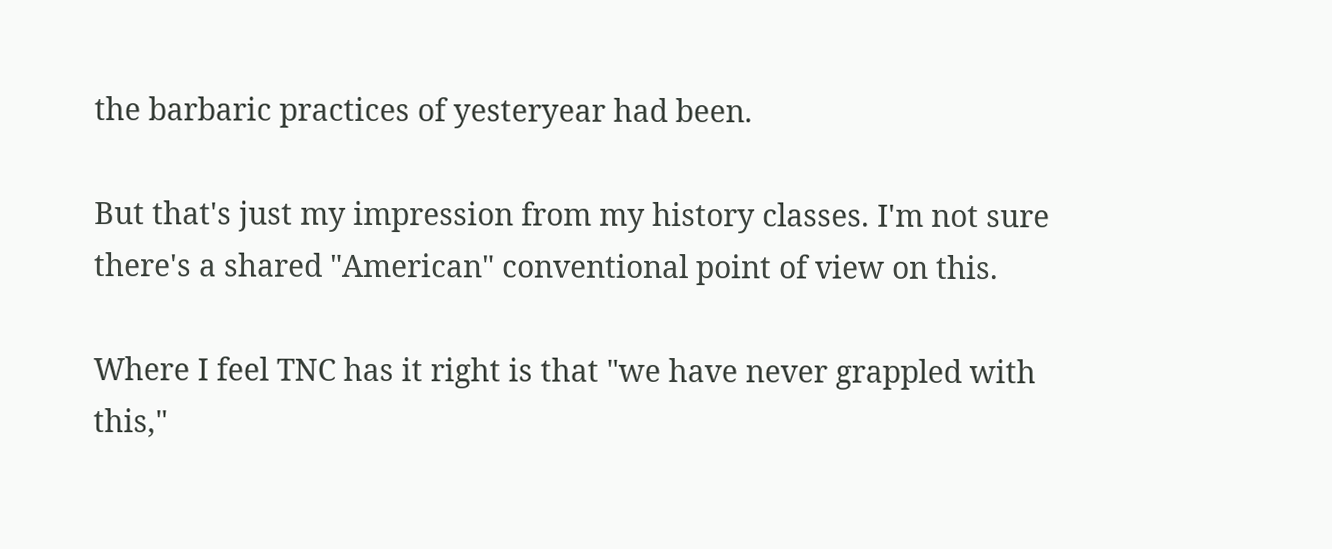the barbaric practices of yesteryear had been.

But that's just my impression from my history classes. I'm not sure there's a shared "American" conventional point of view on this.

Where I feel TNC has it right is that "we have never grappled with this,"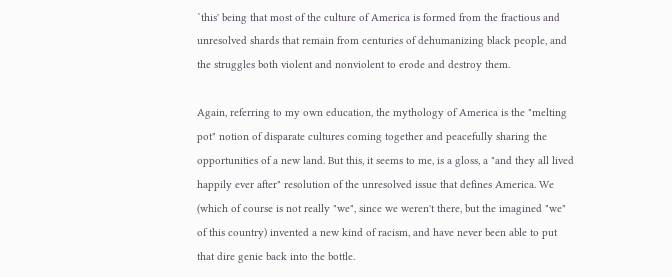`this' being that most of the culture of America is formed from the fractious and unresolved shards that remain from centuries of dehumanizing black people, and the struggles both violent and nonviolent to erode and destroy them.

Again, referring to my own education, the mythology of America is the "melting pot" notion of disparate cultures coming together and peacefully sharing the opportunities of a new land. But this, it seems to me, is a gloss, a "and they all lived happily ever after" resolution of the unresolved issue that defines America. We (which of course is not really "we", since we weren't there, but the imagined "we" of this country) invented a new kind of racism, and have never been able to put that dire genie back into the bottle.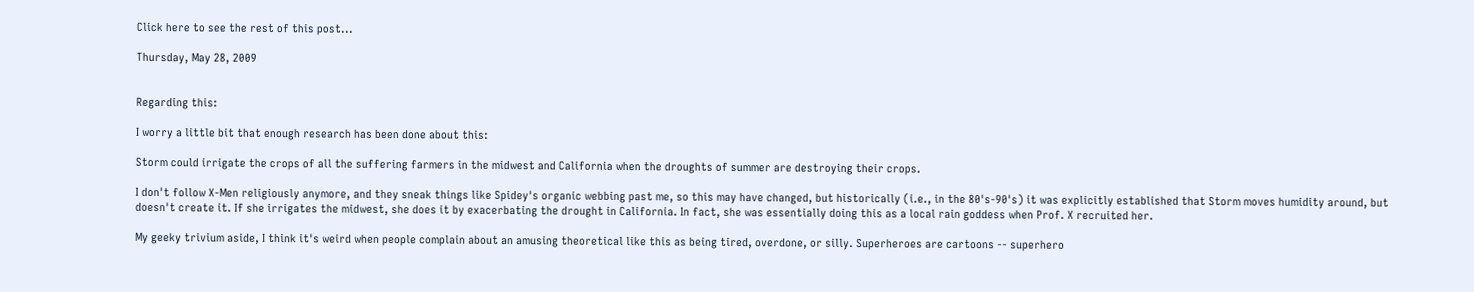Click here to see the rest of this post...

Thursday, May 28, 2009


Regarding this:

I worry a little bit that enough research has been done about this:

Storm could irrigate the crops of all the suffering farmers in the midwest and California when the droughts of summer are destroying their crops.

I don't follow X-Men religiously anymore, and they sneak things like Spidey's organic webbing past me, so this may have changed, but historically (i.e., in the 80's-90's) it was explicitly established that Storm moves humidity around, but doesn't create it. If she irrigates the midwest, she does it by exacerbating the drought in California. In fact, she was essentially doing this as a local rain goddess when Prof. X recruited her.

My geeky trivium aside, I think it's weird when people complain about an amusing theoretical like this as being tired, overdone, or silly. Superheroes are cartoons -- superhero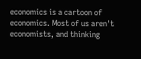economics is a cartoon of economics. Most of us aren't economists, and thinking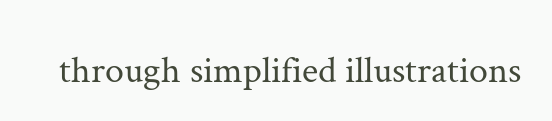through simplified illustrations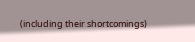(including their shortcomings)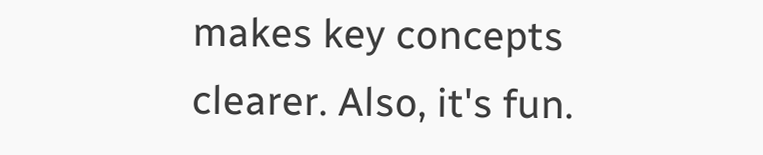makes key concepts clearer. Also, it's fun.